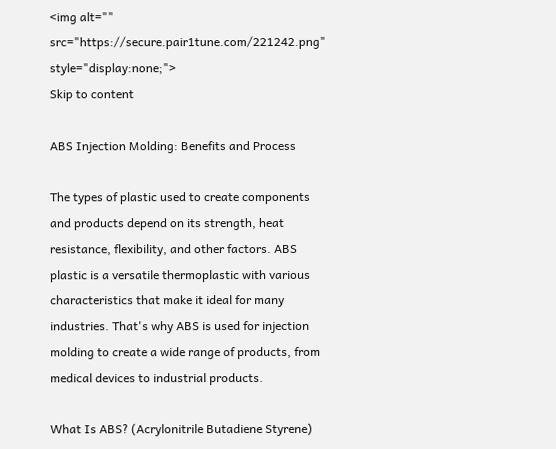<img alt="" src="https://secure.pair1tune.com/221242.png" style="display:none;">
Skip to content

ABS Injection Molding: Benefits and Process

The types of plastic used to create components and products depend on its strength, heat resistance, flexibility, and other factors. ABS plastic is a versatile thermoplastic with various characteristics that make it ideal for many industries. That's why ABS is used for injection molding to create a wide range of products, from medical devices to industrial products.

What Is ABS? (Acrylonitrile Butadiene Styrene)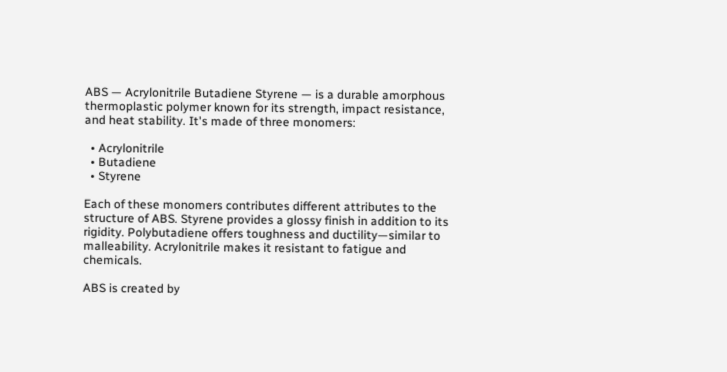ABS — Acrylonitrile Butadiene Styrene — is a durable amorphous thermoplastic polymer known for its strength, impact resistance, and heat stability. It's made of three monomers:

  • Acrylonitrile
  • Butadiene
  • Styrene

Each of these monomers contributes different attributes to the structure of ABS. Styrene provides a glossy finish in addition to its rigidity. Polybutadiene offers toughness and ductility—similar to malleability. Acrylonitrile makes it resistant to fatigue and chemicals.

ABS is created by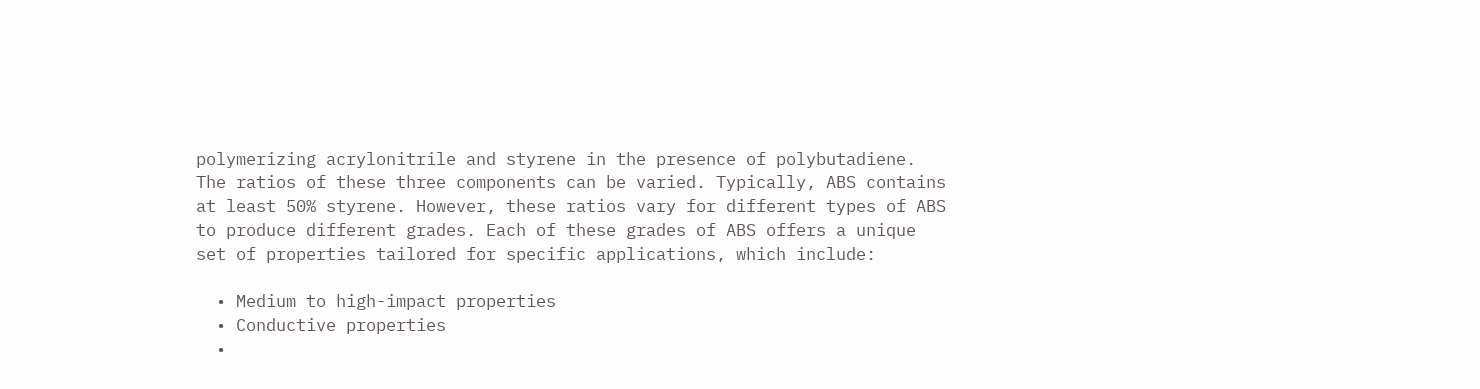polymerizing acrylonitrile and styrene in the presence of polybutadiene. The ratios of these three components can be varied. Typically, ABS contains at least 50% styrene. However, these ratios vary for different types of ABS to produce different grades. Each of these grades of ABS offers a unique set of properties tailored for specific applications, which include:

  • Medium to high-impact properties
  • Conductive properties
  •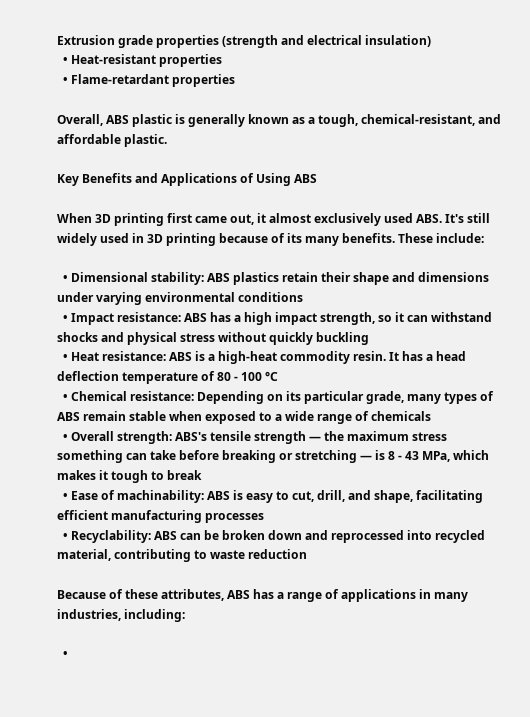Extrusion grade properties (strength and electrical insulation)
  • Heat-resistant properties
  • Flame-retardant properties

Overall, ABS plastic is generally known as a tough, chemical-resistant, and affordable plastic.

Key Benefits and Applications of Using ABS

When 3D printing first came out, it almost exclusively used ABS. It's still widely used in 3D printing because of its many benefits. These include:

  • Dimensional stability: ABS plastics retain their shape and dimensions under varying environmental conditions
  • Impact resistance: ABS has a high impact strength, so it can withstand shocks and physical stress without quickly buckling
  • Heat resistance: ABS is a high-heat commodity resin. It has a head deflection temperature of 80 - 100 °C
  • Chemical resistance: Depending on its particular grade, many types of ABS remain stable when exposed to a wide range of chemicals
  • Overall strength: ABS's tensile strength — the maximum stress something can take before breaking or stretching — is 8 - 43 MPa, which makes it tough to break
  • Ease of machinability: ABS is easy to cut, drill, and shape, facilitating efficient manufacturing processes
  • Recyclability: ABS can be broken down and reprocessed into recycled material, contributing to waste reduction

Because of these attributes, ABS has a range of applications in many industries, including:

  •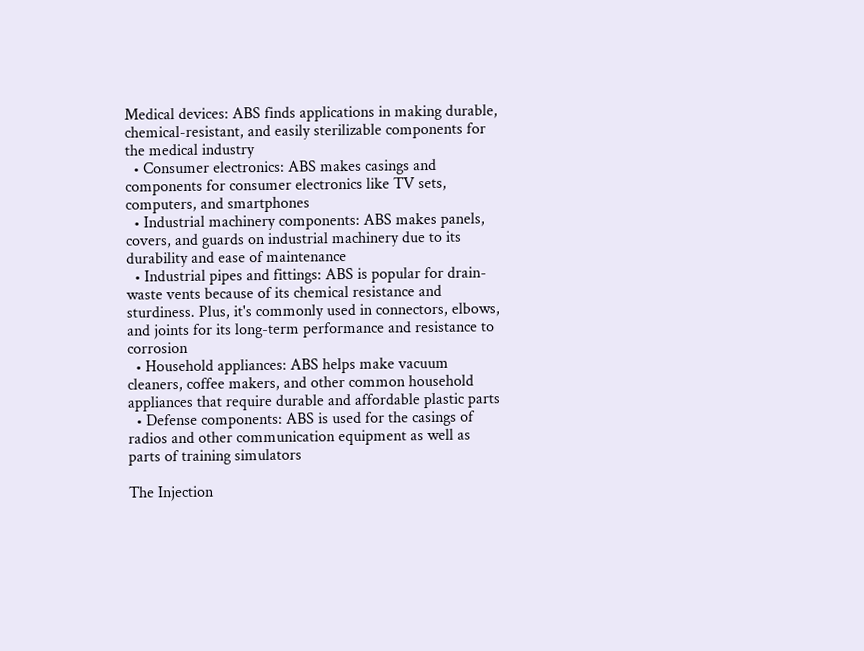Medical devices: ABS finds applications in making durable, chemical-resistant, and easily sterilizable components for the medical industry
  • Consumer electronics: ABS makes casings and components for consumer electronics like TV sets, computers, and smartphones
  • Industrial machinery components: ABS makes panels, covers, and guards on industrial machinery due to its durability and ease of maintenance
  • Industrial pipes and fittings: ABS is popular for drain-waste vents because of its chemical resistance and sturdiness. Plus, it's commonly used in connectors, elbows, and joints for its long-term performance and resistance to corrosion
  • Household appliances: ABS helps make vacuum cleaners, coffee makers, and other common household appliances that require durable and affordable plastic parts
  • Defense components: ABS is used for the casings of radios and other communication equipment as well as parts of training simulators

The Injection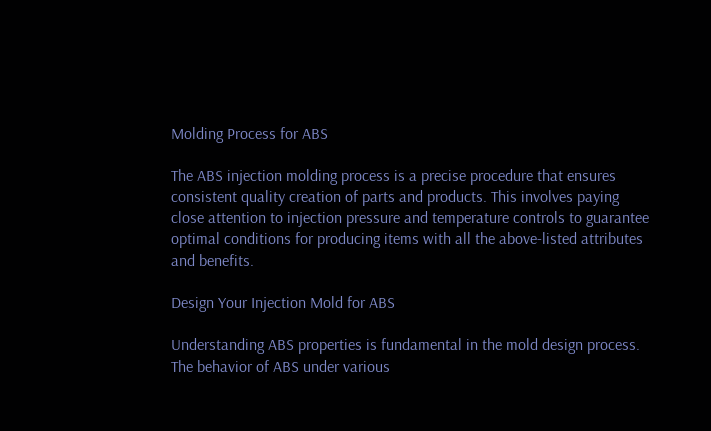Molding Process for ABS

The ABS injection molding process is a precise procedure that ensures consistent quality creation of parts and products. This involves paying close attention to injection pressure and temperature controls to guarantee optimal conditions for producing items with all the above-listed attributes and benefits.

Design Your Injection Mold for ABS

Understanding ABS properties is fundamental in the mold design process. The behavior of ABS under various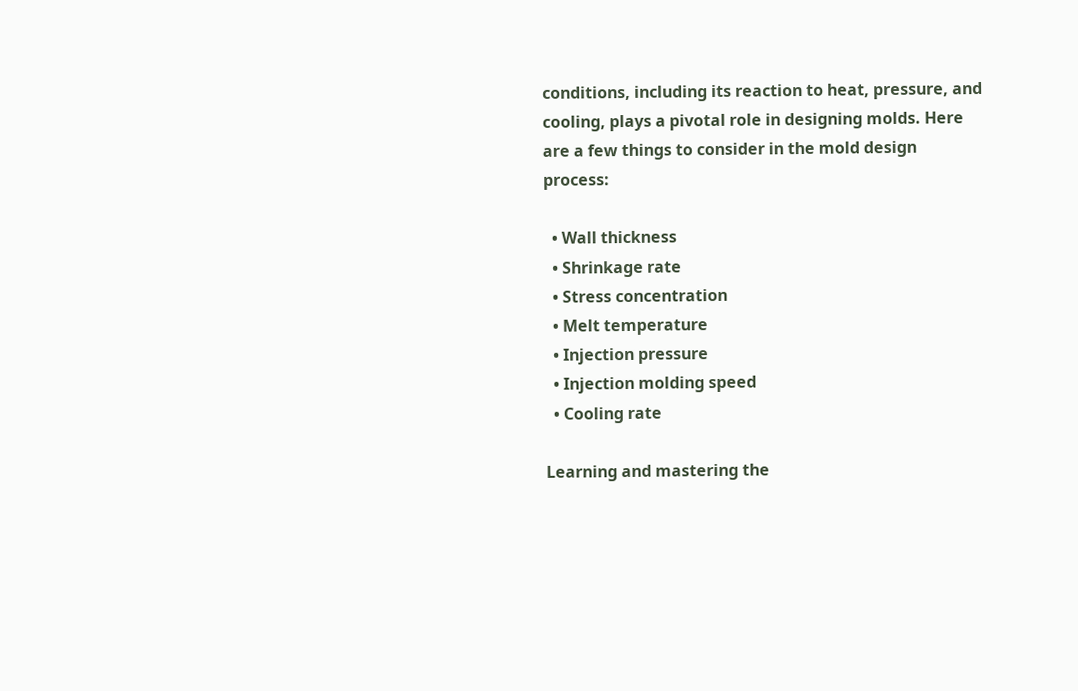conditions, including its reaction to heat, pressure, and cooling, plays a pivotal role in designing molds. Here are a few things to consider in the mold design process:

  • Wall thickness
  • Shrinkage rate
  • Stress concentration
  • Melt temperature
  • Injection pressure
  • Injection molding speed
  • Cooling rate

Learning and mastering the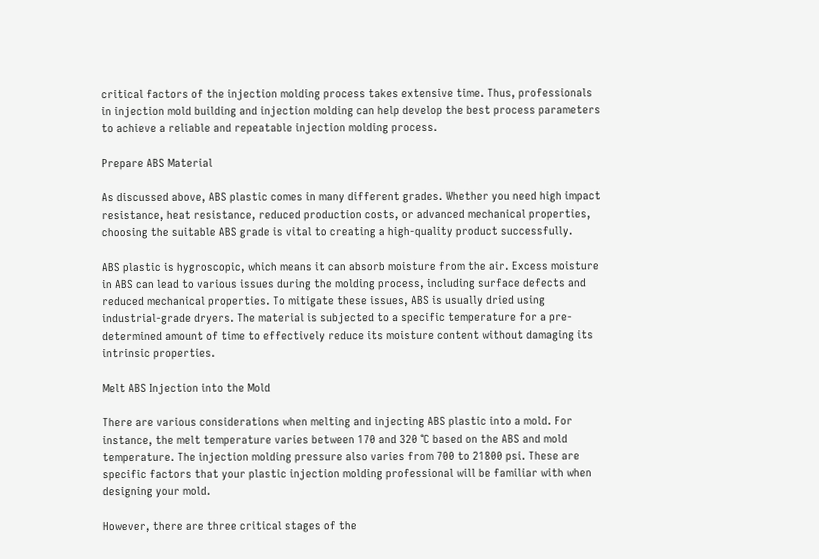critical factors of the injection molding process takes extensive time. Thus, professionals in injection mold building and injection molding can help develop the best process parameters to achieve a reliable and repeatable injection molding process.

Prepare ABS Material

As discussed above, ABS plastic comes in many different grades. Whether you need high impact resistance, heat resistance, reduced production costs, or advanced mechanical properties, choosing the suitable ABS grade is vital to creating a high-quality product successfully.

ABS plastic is hygroscopic, which means it can absorb moisture from the air. Excess moisture in ABS can lead to various issues during the molding process, including surface defects and reduced mechanical properties. To mitigate these issues, ABS is usually dried using industrial-grade dryers. The material is subjected to a specific temperature for a pre-determined amount of time to effectively reduce its moisture content without damaging its intrinsic properties.

Melt ABS Injection into the Mold

There are various considerations when melting and injecting ABS plastic into a mold. For instance, the melt temperature varies between 170 and 320 °C based on the ABS and mold temperature. The injection molding pressure also varies from 700 to 21800 psi. These are specific factors that your plastic injection molding professional will be familiar with when designing your mold.

However, there are three critical stages of the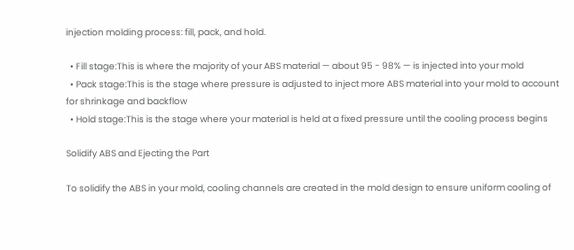injection molding process: fill, pack, and hold.

  • Fill stage:This is where the majority of your ABS material — about 95 - 98% — is injected into your mold
  • Pack stage:This is the stage where pressure is adjusted to inject more ABS material into your mold to account for shrinkage and backflow
  • Hold stage:This is the stage where your material is held at a fixed pressure until the cooling process begins

Solidify ABS and Ejecting the Part

To solidify the ABS in your mold, cooling channels are created in the mold design to ensure uniform cooling of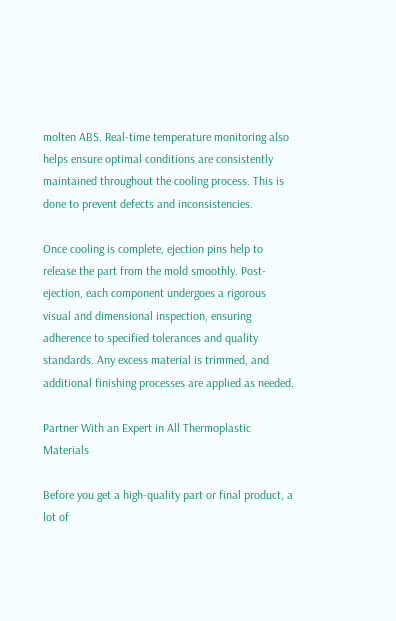molten ABS. Real-time temperature monitoring also helps ensure optimal conditions are consistently maintained throughout the cooling process. This is done to prevent defects and inconsistencies.

Once cooling is complete, ejection pins help to release the part from the mold smoothly. Post-ejection, each component undergoes a rigorous visual and dimensional inspection, ensuring adherence to specified tolerances and quality standards. Any excess material is trimmed, and additional finishing processes are applied as needed.

Partner With an Expert in All Thermoplastic Materials

Before you get a high-quality part or final product, a lot of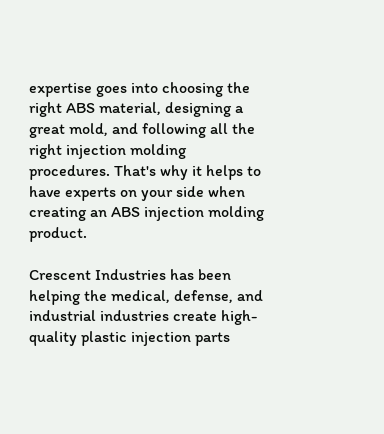expertise goes into choosing the right ABS material, designing a great mold, and following all the right injection molding procedures. That's why it helps to have experts on your side when creating an ABS injection molding product.

Crescent Industries has been helping the medical, defense, and industrial industries create high-quality plastic injection parts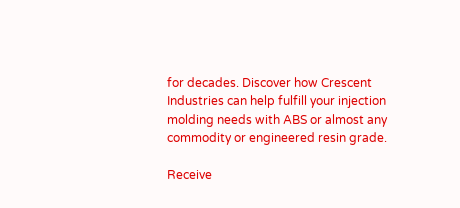for decades. Discover how Crescent Industries can help fulfill your injection molding needs with ABS or almost any commodity or engineered resin grade.

Receive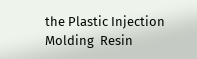the Plastic Injection Molding  Resin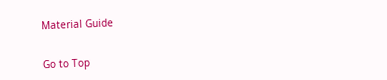Material Guide


Go to Top